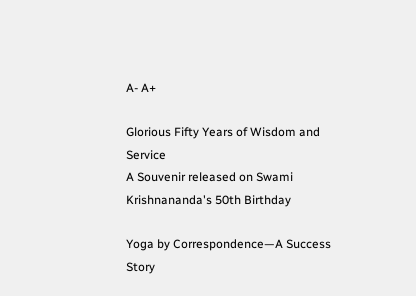A- A+

Glorious Fifty Years of Wisdom and Service
A Souvenir released on Swami Krishnananda's 50th Birthday

Yoga by Correspondence—A Success Story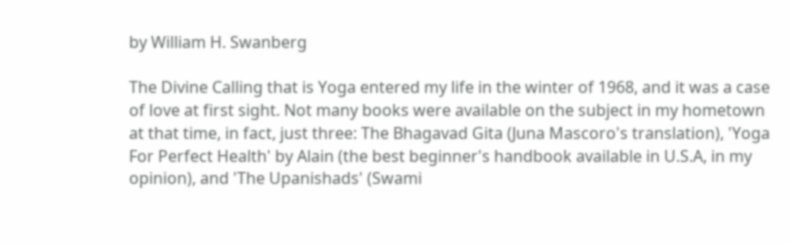by William H. Swanberg

The Divine Calling that is Yoga entered my life in the winter of 1968, and it was a case of love at first sight. Not many books were available on the subject in my hometown at that time, in fact, just three: The Bhagavad Gita (Juna Mascoro's translation), 'Yoga For Perfect Health' by Alain (the best beginner's handbook available in U.S.A, in my opinion), and 'The Upanishads' (Swami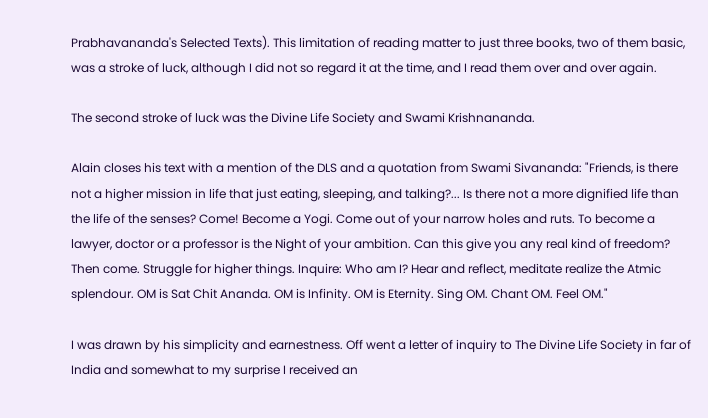Prabhavananda's Selected Texts). This limitation of reading matter to just three books, two of them basic, was a stroke of luck, although I did not so regard it at the time, and I read them over and over again.

The second stroke of luck was the Divine Life Society and Swami Krishnananda.

Alain closes his text with a mention of the DLS and a quotation from Swami Sivananda: "Friends, is there not a higher mission in life that just eating, sleeping, and talking?... Is there not a more dignified life than the life of the senses? Come! Become a Yogi. Come out of your narrow holes and ruts. To become a lawyer, doctor or a professor is the Night of your ambition. Can this give you any real kind of freedom? Then come. Struggle for higher things. Inquire: Who am I? Hear and reflect, meditate realize the Atmic splendour. OM is Sat Chit Ananda. OM is Infinity. OM is Eternity. Sing OM. Chant OM. Feel OM."

I was drawn by his simplicity and earnestness. Off went a letter of inquiry to The Divine Life Society in far of India and somewhat to my surprise I received an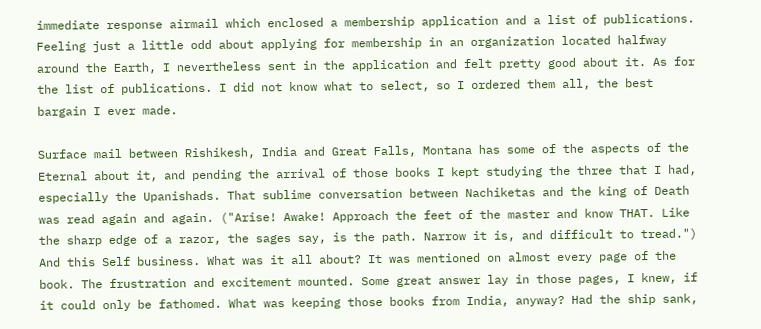immediate response airmail which enclosed a membership application and a list of publications. Feeling just a little odd about applying for membership in an organization located halfway around the Earth, I nevertheless sent in the application and felt pretty good about it. As for the list of publications. I did not know what to select, so I ordered them all, the best bargain I ever made.

Surface mail between Rishikesh, India and Great Falls, Montana has some of the aspects of the Eternal about it, and pending the arrival of those books I kept studying the three that I had, especially the Upanishads. That sublime conversation between Nachiketas and the king of Death was read again and again. ("Arise! Awake! Approach the feet of the master and know THAT. Like the sharp edge of a razor, the sages say, is the path. Narrow it is, and difficult to tread.") And this Self business. What was it all about? It was mentioned on almost every page of the book. The frustration and excitement mounted. Some great answer lay in those pages, I knew, if it could only be fathomed. What was keeping those books from India, anyway? Had the ship sank,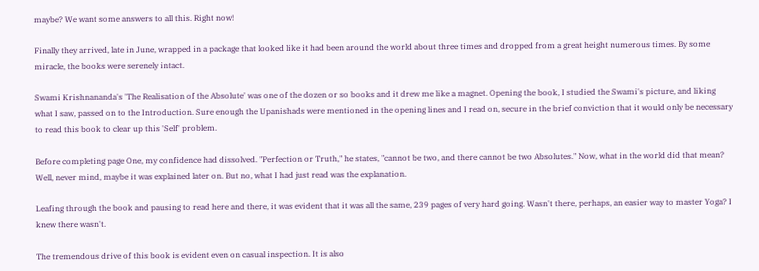maybe? We want some answers to all this. Right now!

Finally they arrived, late in June, wrapped in a package that looked like it had been around the world about three times and dropped from a great height numerous times. By some miracle, the books were serenely intact.

Swami Krishnananda's 'The Realisation of the Absolute' was one of the dozen or so books and it drew me like a magnet. Opening the book, I studied the Swami's picture, and liking what I saw, passed on to the Introduction. Sure enough the Upanishads were mentioned in the opening lines and I read on, secure in the brief conviction that it would only be necessary to read this book to clear up this 'Self' problem.

Before completing page One, my confidence had dissolved. "Perfection or Truth," he states, "cannot be two, and there cannot be two Absolutes." Now, what in the world did that mean? Well, never mind, maybe it was explained later on. But no, what I had just read was the explanation.

Leafing through the book and pausing to read here and there, it was evident that it was all the same, 239 pages of very hard going. Wasn't there, perhaps, an easier way to master Yoga? I knew there wasn't.

The tremendous drive of this book is evident even on casual inspection. It is also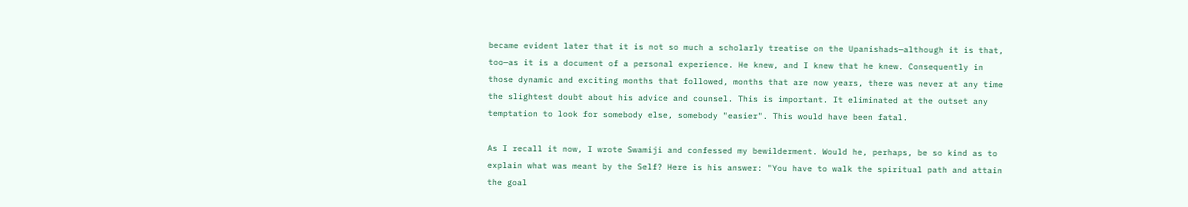became evident later that it is not so much a scholarly treatise on the Upanishads—although it is that, too—as it is a document of a personal experience. He knew, and I knew that he knew. Consequently in those dynamic and exciting months that followed, months that are now years, there was never at any time the slightest doubt about his advice and counsel. This is important. It eliminated at the outset any temptation to look for somebody else, somebody "easier". This would have been fatal.

As I recall it now, I wrote Swamiji and confessed my bewilderment. Would he, perhaps, be so kind as to explain what was meant by the Self? Here is his answer: "You have to walk the spiritual path and attain the goal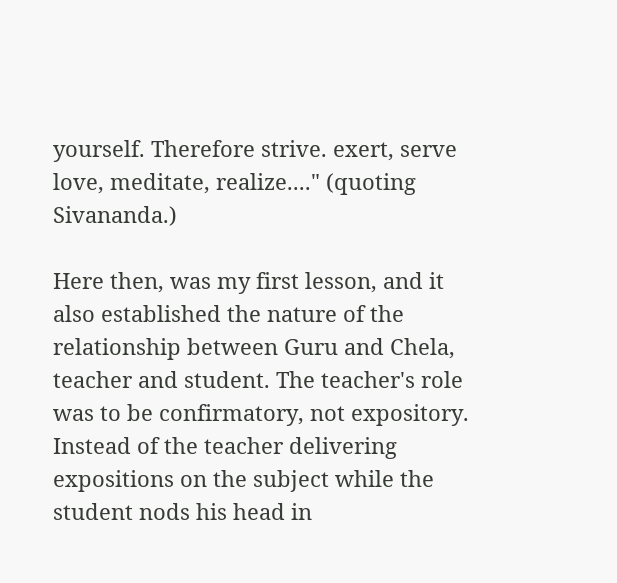yourself. Therefore strive. exert, serve love, meditate, realize...." (quoting Sivananda.)

Here then, was my first lesson, and it also established the nature of the relationship between Guru and Chela, teacher and student. The teacher's role was to be confirmatory, not expository. Instead of the teacher delivering expositions on the subject while the student nods his head in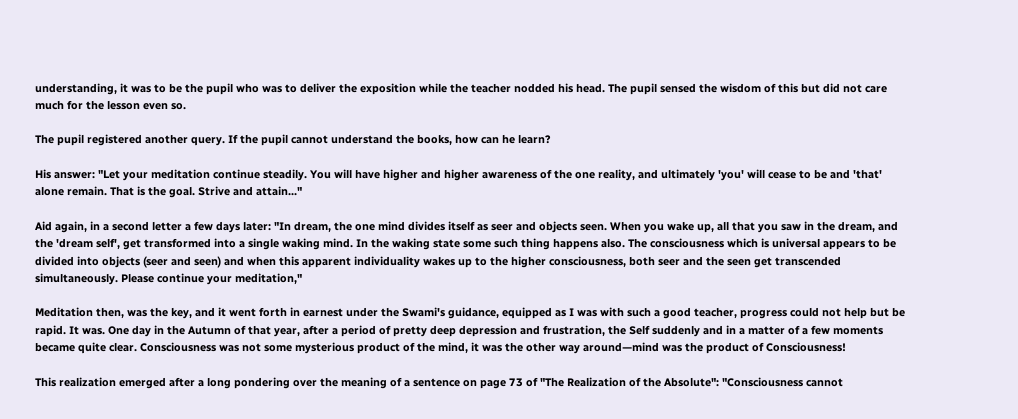understanding, it was to be the pupil who was to deliver the exposition while the teacher nodded his head. The pupil sensed the wisdom of this but did not care much for the lesson even so.

The pupil registered another query. If the pupil cannot understand the books, how can he learn?

His answer: "Let your meditation continue steadily. You will have higher and higher awareness of the one reality, and ultimately 'you' will cease to be and 'that' alone remain. That is the goal. Strive and attain..."

Aid again, in a second letter a few days later: "In dream, the one mind divides itself as seer and objects seen. When you wake up, all that you saw in the dream, and the 'dream self', get transformed into a single waking mind. In the waking state some such thing happens also. The consciousness which is universal appears to be divided into objects (seer and seen) and when this apparent individuality wakes up to the higher consciousness, both seer and the seen get transcended simultaneously. Please continue your meditation,"

Meditation then, was the key, and it went forth in earnest under the Swami's guidance, equipped as I was with such a good teacher, progress could not help but be rapid. It was. One day in the Autumn of that year, after a period of pretty deep depression and frustration, the Self suddenly and in a matter of a few moments became quite clear. Consciousness was not some mysterious product of the mind, it was the other way around—mind was the product of Consciousness!

This realization emerged after a long pondering over the meaning of a sentence on page 73 of "The Realization of the Absolute": "Consciousness cannot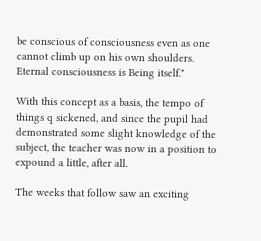be conscious of consciousness even as one cannot climb up on his own shoulders. Eternal consciousness is Being itself."

With this concept as a basis, the tempo of things q sickened, and since the pupil had demonstrated some slight knowledge of the subject, the teacher was now in a position to expound a little, after all.

The weeks that follow saw an exciting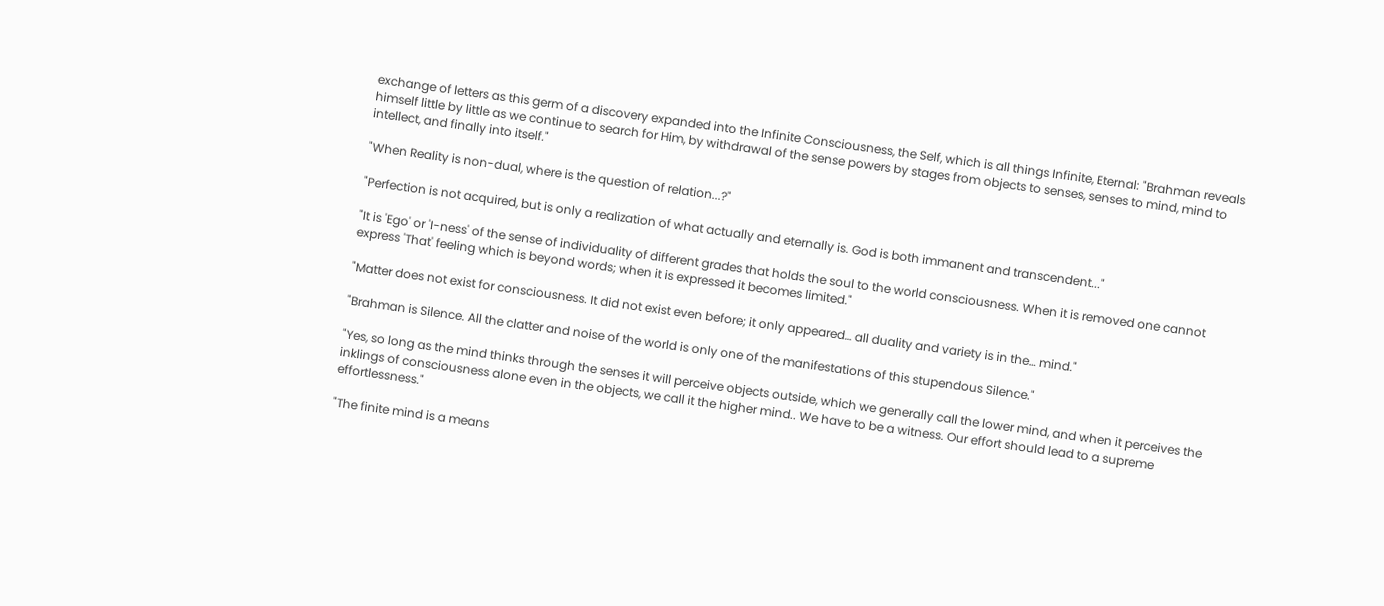exchange of letters as this germ of a discovery expanded into the Infinite Consciousness, the Self, which is all things Infinite, Eternal: "Brahman reveals himself little by little as we continue to search for Him, by withdrawal of the sense powers by stages from objects to senses, senses to mind, mind to intellect, and finally into itself."

"When Reality is non-dual, where is the question of relation...?"

"Perfection is not acquired, but is only a realization of what actually and eternally is. God is both immanent and transcendent..."

"It is 'Ego' or 'I-ness' of the sense of individuality of different grades that holds the soul to the world consciousness. When it is removed one cannot express 'That' feeling which is beyond words; when it is expressed it becomes limited."

"Matter does not exist for consciousness. It did not exist even before; it only appeared… all duality and variety is in the… mind."

"Brahman is Silence. All the clatter and noise of the world is only one of the manifestations of this stupendous Silence."

"Yes, so long as the mind thinks through the senses it will perceive objects outside, which we generally call the lower mind, and when it perceives the inklings of consciousness alone even in the objects, we call it the higher mind.. We have to be a witness. Our effort should lead to a supreme effortlessness."

"The finite mind is a means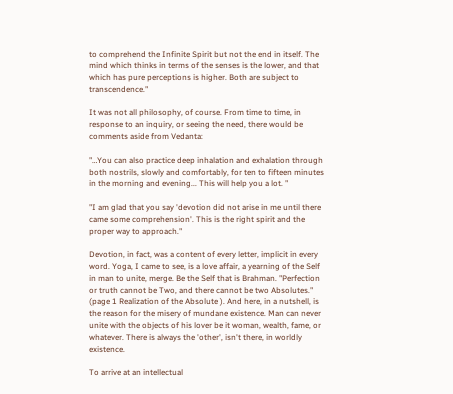to comprehend the Infinite Spirit but not the end in itself. The mind which thinks in terms of the senses is the lower, and that which has pure perceptions is higher. Both are subject to transcendence."

It was not all philosophy, of course. From time to time, in response to an inquiry, or seeing the need, there would be comments aside from Vedanta:

"…You can also practice deep inhalation and exhalation through both nostrils, slowly and comfortably, for ten to fifteen minutes in the morning and evening... This will help you a lot. "

"I am glad that you say 'devotion did not arise in me until there came some comprehension'. This is the right spirit and the proper way to approach."

Devotion, in fact, was a content of every letter, implicit in every word. Yoga, I came to see, is a love affair, a yearning of the Self in man to unite, merge. Be the Self that is Brahman. "Perfection or truth cannot be Two, and there cannot be two Absolutes." (page 1 Realization of the Absolute ). And here, in a nutshell, is the reason for the misery of mundane existence. Man can never unite with the objects of his lover be it woman, wealth, fame, or whatever. There is always the 'other', isn't there, in worldly existence.

To arrive at an intellectual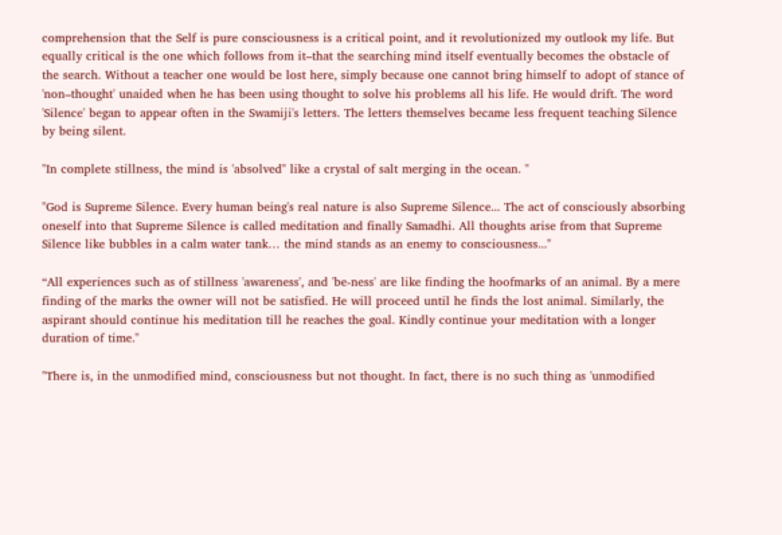comprehension that the Self is pure consciousness is a critical point, and it revolutionized my outlook my life. But equally critical is the one which follows from it–that the searching mind itself eventually becomes the obstacle of the search. Without a teacher one would be lost here, simply because one cannot bring himself to adopt of stance of 'non–thought' unaided when he has been using thought to solve his problems all his life. He would drift. The word 'Silence' began to appear often in the Swamiji's letters. The letters themselves became less frequent teaching Silence by being silent.

"In complete stillness, the mind is 'absolved" like a crystal of salt merging in the ocean. "

"God is Supreme Silence. Every human being's real nature is also Supreme Silence... The act of consciously absorbing oneself into that Supreme Silence is called meditation and finally Samadhi. All thoughts arise from that Supreme Silence like bubbles in a calm water tank… the mind stands as an enemy to consciousness..."

“All experiences such as of stillness 'awareness', and 'be-ness' are like finding the hoofmarks of an animal. By a mere finding of the marks the owner will not be satisfied. He will proceed until he finds the lost animal. Similarly, the aspirant should continue his meditation till he reaches the goal. Kindly continue your meditation with a longer duration of time."

"There is, in the unmodified mind, consciousness but not thought. In fact, there is no such thing as 'unmodified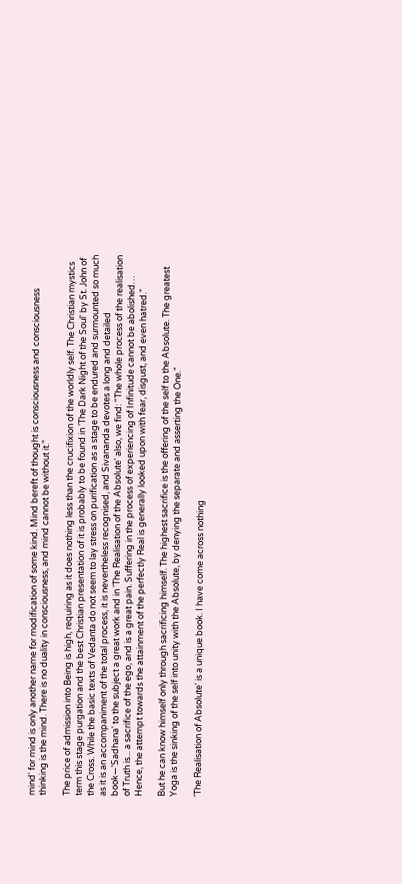mind' for mind is only another name for modification of some kind. Mind bereft of thought is consciousness and consciousness thinking is the mind. There is no duality in consciousness, and mind cannot be without it."

The price of admission into Being is high, requiring as it does nothing less than the crucifixion of the worldly self. The Christian mystics term this stage purgation and the best Christian presentation of it is probably to be found in 'The Dark Night of the Soul' by St. John of the Cross. While the basic texts of Vedanta do not seem to lay stress on purification as a stage to be endured and surmounted so much as it is an accompaniment of the total process, it is nevertheless recognised, and Sivananda devotes a long and detailed book—'Sadhana' to the subject a great work and in 'The Realisation of the Absolute' also, we find: "The whole process of the realisation of Truth is... a sacrifice of the ego, and is a great pain. Suffering in the process of experiencing of Infinitude cannot be abolished… Hence, the attempt towards the attainment of the perfectly Real is generally looked upon with fear, disgust, and even hatred."

But he can know himself only through sacrificing himself. The highest sacrifice is the offering of the self to the Absolute. The greatest Yoga is the sinking of the self into unity with the Absolute, by denying the separate and asserting the One."

'The Realisation of Absolute' is a unique book. I have come across nothing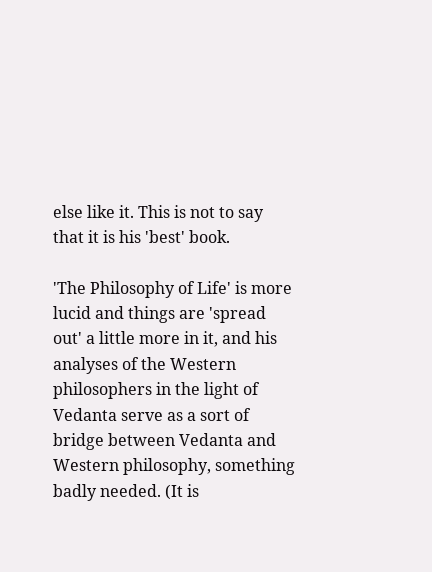else like it. This is not to say that it is his 'best' book.

'The Philosophy of Life' is more lucid and things are 'spread out' a little more in it, and his analyses of the Western philosophers in the light of Vedanta serve as a sort of bridge between Vedanta and Western philosophy, something badly needed. (It is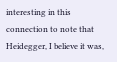interesting in this connection to note that Heidegger, I believe it was,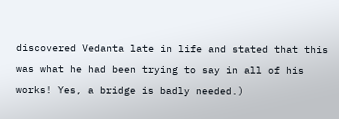discovered Vedanta late in life and stated that this was what he had been trying to say in all of his works! Yes, a bridge is badly needed.)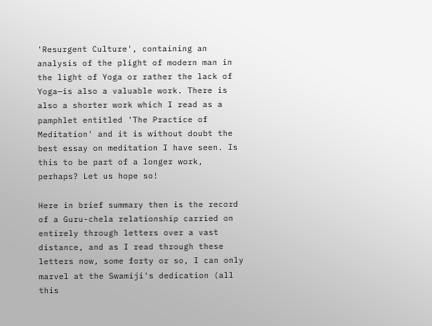'Resurgent Culture', containing an analysis of the plight of modern man in the light of Yoga or rather the lack of Yoga—is also a valuable work. There is also a shorter work which I read as a pamphlet entitled 'The Practice of Meditation' and it is without doubt the best essay on meditation I have seen. Is this to be part of a longer work, perhaps? Let us hope so!

Here in brief summary then is the record of a Guru-chela relationship carried on entirely through letters over a vast distance, and as I read through these letters now, some forty or so, I can only marvel at the Swamiji's dedication (all this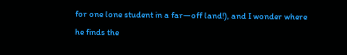for one lone student in a far—off land!), and I wonder where he finds the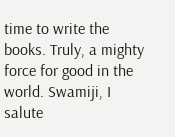time to write the books. Truly, a mighty force for good in the world. Swamiji, I salute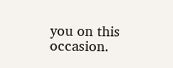you on this occasion.